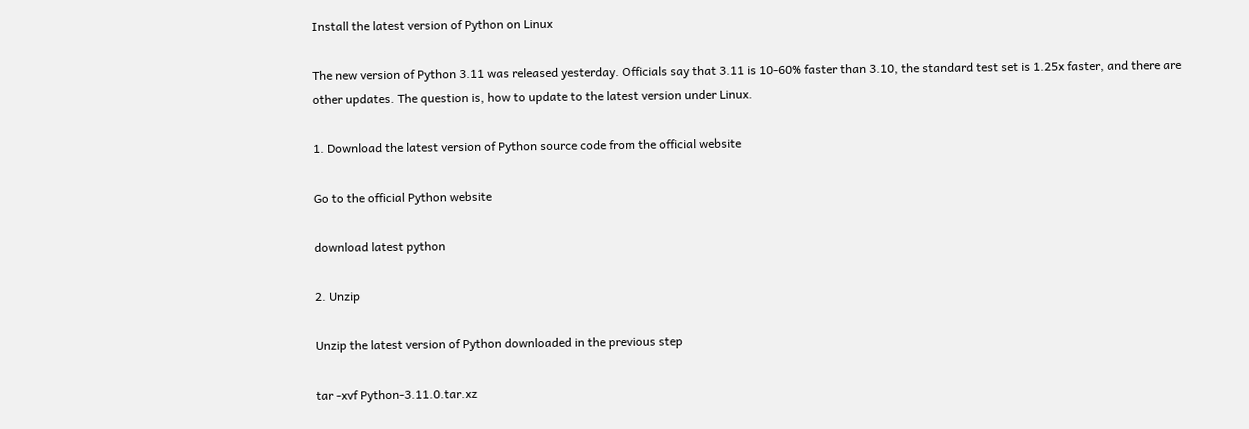Install the latest version of Python on Linux

The new version of Python 3.11 was released yesterday. Officials say that 3.11 is 10-60% faster than 3.10, the standard test set is 1.25x faster, and there are other updates. The question is, how to update to the latest version under Linux.

1. Download the latest version of Python source code from the official website

Go to the official Python website

download latest python

2. Unzip

Unzip the latest version of Python downloaded in the previous step

tar -xvf Python-3.11.0.tar.xz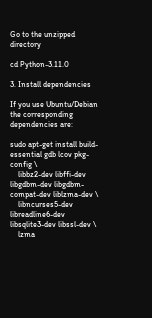Go to the unzipped directory

cd Python-3.11.0

3. Install dependencies

If you use Ubuntu/Debian the corresponding dependencies are:

sudo apt-get install build-essential gdb lcov pkg-config \
    libbz2-dev libffi-dev libgdbm-dev libgdbm-compat-dev liblzma-dev \
    libncurses5-dev libreadline6-dev libsqlite3-dev libssl-dev \
    lzma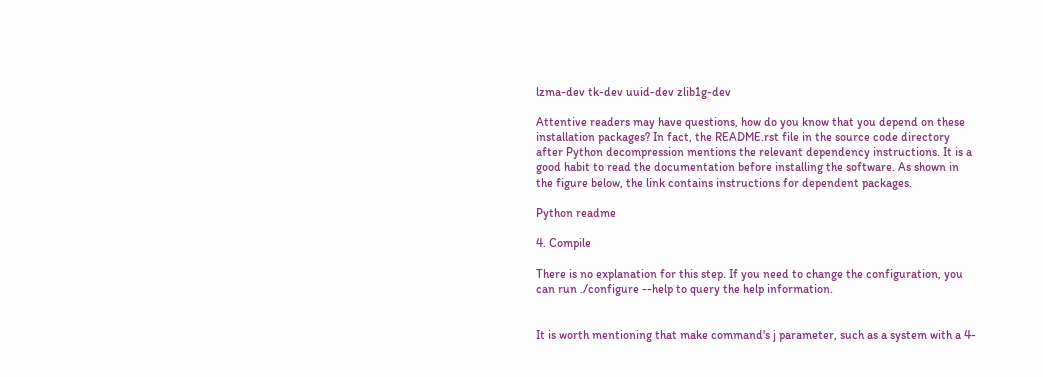lzma-dev tk-dev uuid-dev zlib1g-dev

Attentive readers may have questions, how do you know that you depend on these installation packages? In fact, the README.rst file in the source code directory after Python decompression mentions the relevant dependency instructions. It is a good habit to read the documentation before installing the software. As shown in the figure below, the link contains instructions for dependent packages.

Python readme

4. Compile

There is no explanation for this step. If you need to change the configuration, you can run ./configure --help to query the help information.


It is worth mentioning that make command's j parameter, such as a system with a 4-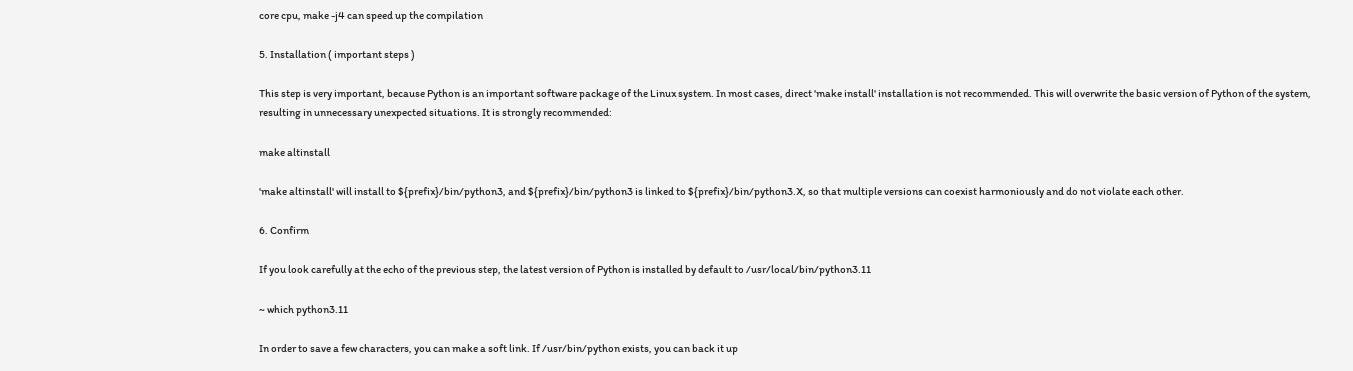core cpu, make -j4 can speed up the compilation

5. Installation ( important steps )

This step is very important, because Python is an important software package of the Linux system. In most cases, direct 'make install' installation is not recommended. This will overwrite the basic version of Python of the system, resulting in unnecessary unexpected situations. It is strongly recommended:

make altinstall

'make altinstall' will install to ${prefix}/bin/python3, and ${prefix}/bin/python3 is linked to ${prefix}/bin/python3.X, so that multiple versions can coexist harmoniously and do not violate each other.

6. Confirm

If you look carefully at the echo of the previous step, the latest version of Python is installed by default to /usr/local/bin/python3.11

~ which python3.11

In order to save a few characters, you can make a soft link. If /usr/bin/python exists, you can back it up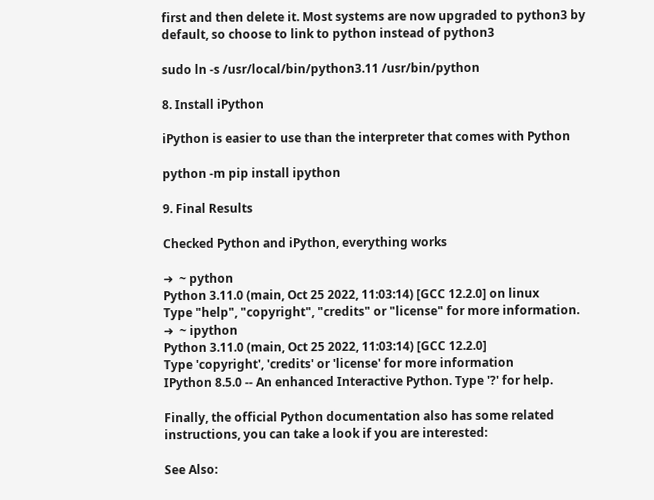first and then delete it. Most systems are now upgraded to python3 by default, so choose to link to python instead of python3

sudo ln -s /usr/local/bin/python3.11 /usr/bin/python

8. Install iPython

iPython is easier to use than the interpreter that comes with Python

python -m pip install ipython

9. Final Results

Checked Python and iPython, everything works

➜  ~ python
Python 3.11.0 (main, Oct 25 2022, 11:03:14) [GCC 12.2.0] on linux
Type "help", "copyright", "credits" or "license" for more information.
➜  ~ ipython
Python 3.11.0 (main, Oct 25 2022, 11:03:14) [GCC 12.2.0]
Type 'copyright', 'credits' or 'license' for more information
IPython 8.5.0 -- An enhanced Interactive Python. Type '?' for help.

Finally, the official Python documentation also has some related instructions, you can take a look if you are interested:

See Also: